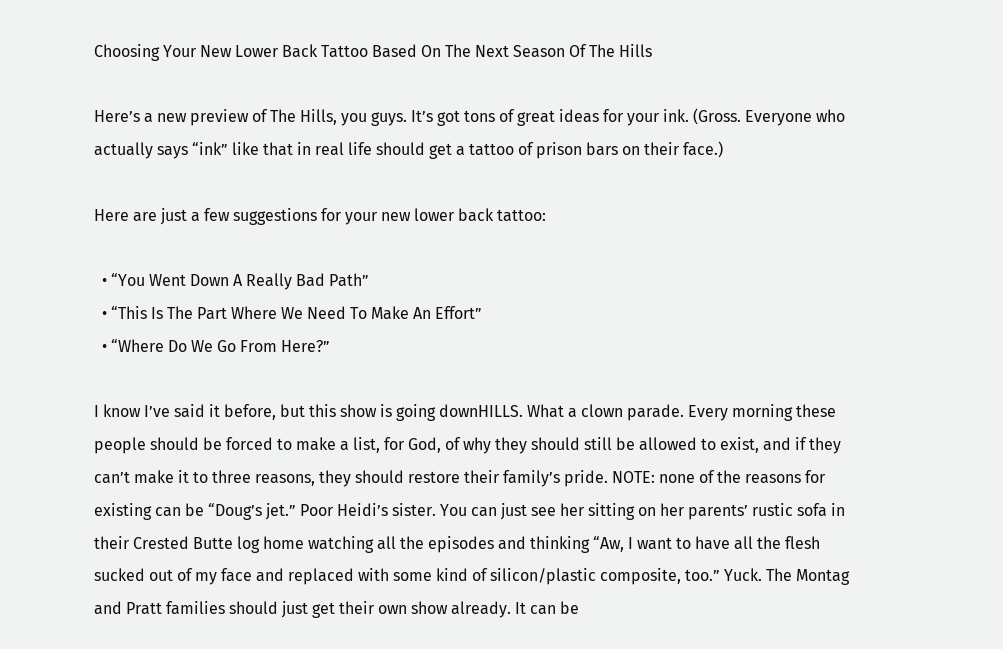Choosing Your New Lower Back Tattoo Based On The Next Season Of The Hills

Here’s a new preview of The Hills, you guys. It’s got tons of great ideas for your ink. (Gross. Everyone who actually says “ink” like that in real life should get a tattoo of prison bars on their face.)

Here are just a few suggestions for your new lower back tattoo:

  • “You Went Down A Really Bad Path”
  • “This Is The Part Where We Need To Make An Effort”
  • “Where Do We Go From Here?”

I know I’ve said it before, but this show is going downHILLS. What a clown parade. Every morning these people should be forced to make a list, for God, of why they should still be allowed to exist, and if they can’t make it to three reasons, they should restore their family’s pride. NOTE: none of the reasons for existing can be “Doug’s jet.” Poor Heidi’s sister. You can just see her sitting on her parents’ rustic sofa in their Crested Butte log home watching all the episodes and thinking “Aw, I want to have all the flesh sucked out of my face and replaced with some kind of silicon/plastic composite, too.” Yuck. The Montag and Pratt families should just get their own show already. It can be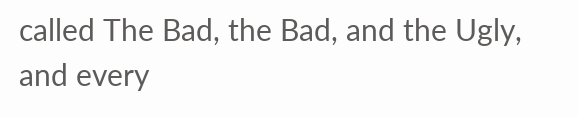called The Bad, the Bad, and the Ugly, and every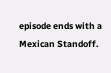episode ends with a Mexican Standoff.